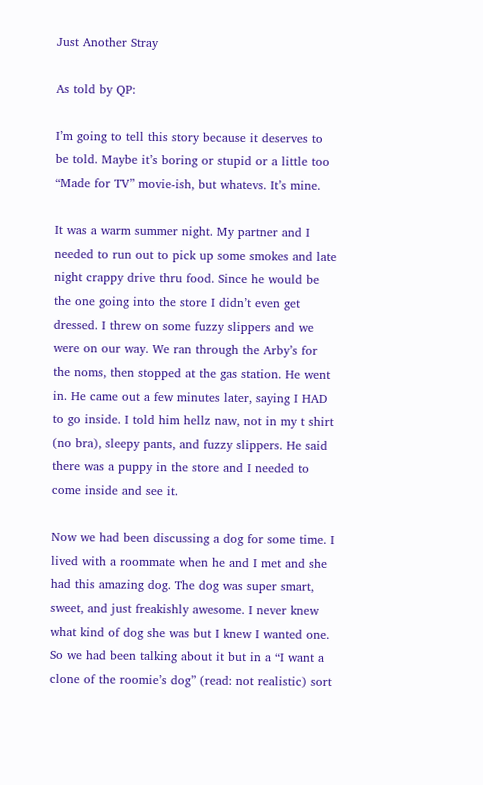Just Another Stray

As told by QP:

I’m going to tell this story because it deserves to be told. Maybe it’s boring or stupid or a little too “Made for TV” movie-ish, but whatevs. It’s mine.

It was a warm summer night. My partner and I needed to run out to pick up some smokes and late night crappy drive thru food. Since he would be the one going into the store I didn’t even get dressed. I threw on some fuzzy slippers and we were on our way. We ran through the Arby’s for the noms, then stopped at the gas station. He went in. He came out a few minutes later, saying I HAD to go inside. I told him hellz naw, not in my t shirt (no bra), sleepy pants, and fuzzy slippers. He said there was a puppy in the store and I needed to come inside and see it.

Now we had been discussing a dog for some time. I lived with a roommate when he and I met and she had this amazing dog. The dog was super smart, sweet, and just freakishly awesome. I never knew what kind of dog she was but I knew I wanted one. So we had been talking about it but in a “I want a clone of the roomie’s dog” (read: not realistic) sort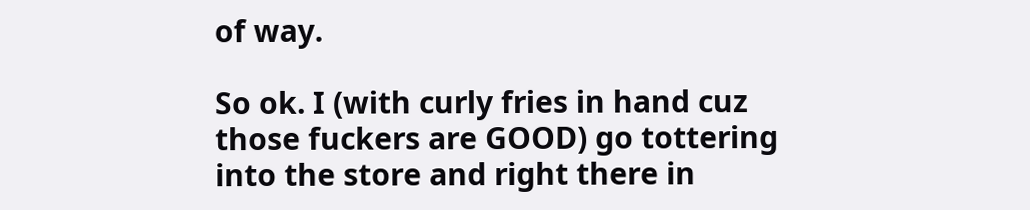of way.

So ok. I (with curly fries in hand cuz those fuckers are GOOD) go tottering into the store and right there in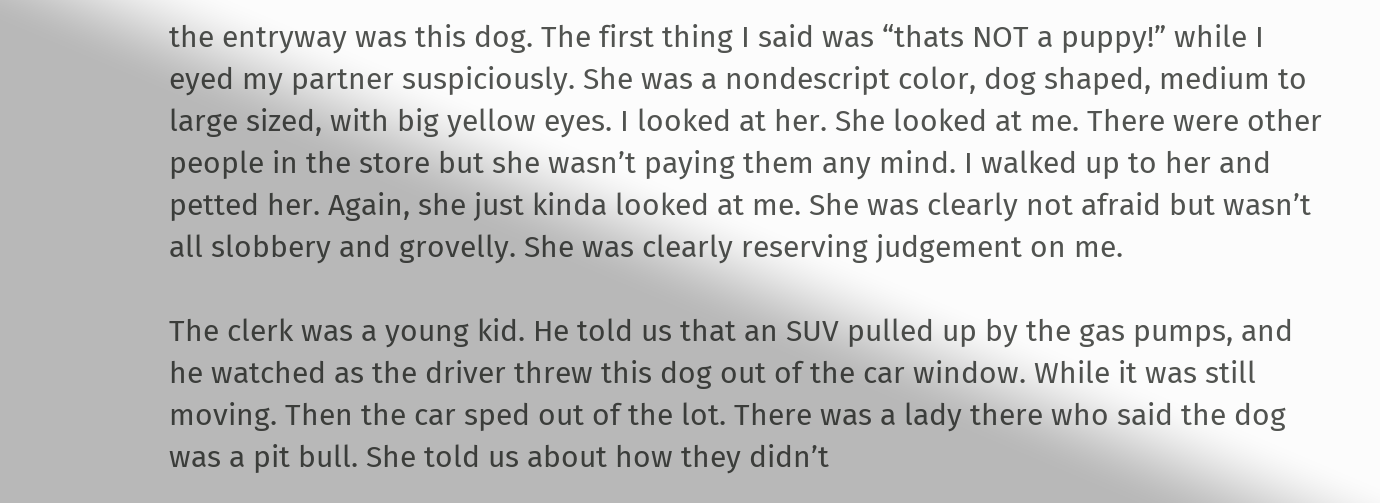the entryway was this dog. The first thing I said was “thats NOT a puppy!” while I eyed my partner suspiciously. She was a nondescript color, dog shaped, medium to large sized, with big yellow eyes. I looked at her. She looked at me. There were other people in the store but she wasn’t paying them any mind. I walked up to her and petted her. Again, she just kinda looked at me. She was clearly not afraid but wasn’t all slobbery and grovelly. She was clearly reserving judgement on me.

The clerk was a young kid. He told us that an SUV pulled up by the gas pumps, and he watched as the driver threw this dog out of the car window. While it was still moving. Then the car sped out of the lot. There was a lady there who said the dog was a pit bull. She told us about how they didn’t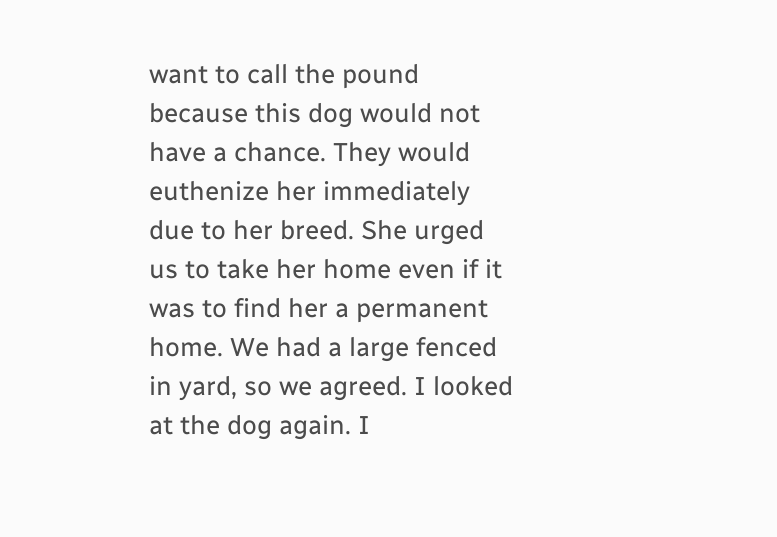want to call the pound because this dog would not have a chance. They would euthenize her immediately due to her breed. She urged us to take her home even if it was to find her a permanent home. We had a large fenced in yard, so we agreed. I looked at the dog again. I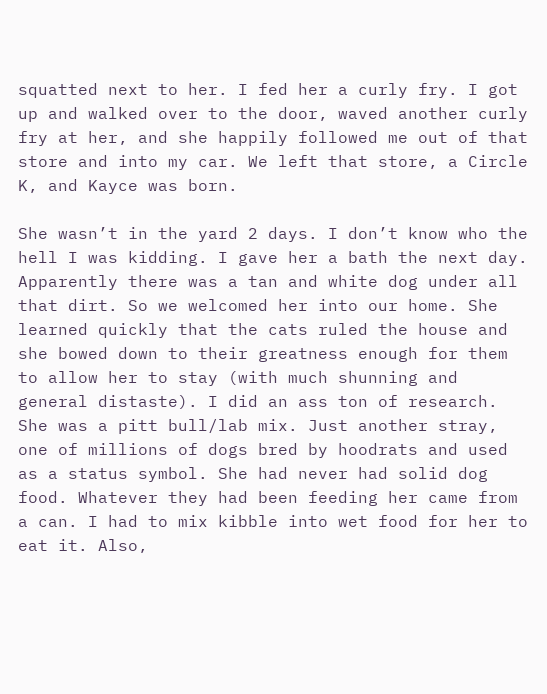squatted next to her. I fed her a curly fry. I got up and walked over to the door, waved another curly fry at her, and she happily followed me out of that store and into my car. We left that store, a Circle K, and Kayce was born.

She wasn’t in the yard 2 days. I don’t know who the hell I was kidding. I gave her a bath the next day. Apparently there was a tan and white dog under all that dirt. So we welcomed her into our home. She learned quickly that the cats ruled the house and she bowed down to their greatness enough for them to allow her to stay (with much shunning and general distaste). I did an ass ton of research. She was a pitt bull/lab mix. Just another stray, one of millions of dogs bred by hoodrats and used as a status symbol. She had never had solid dog food. Whatever they had been feeding her came from a can. I had to mix kibble into wet food for her to eat it. Also,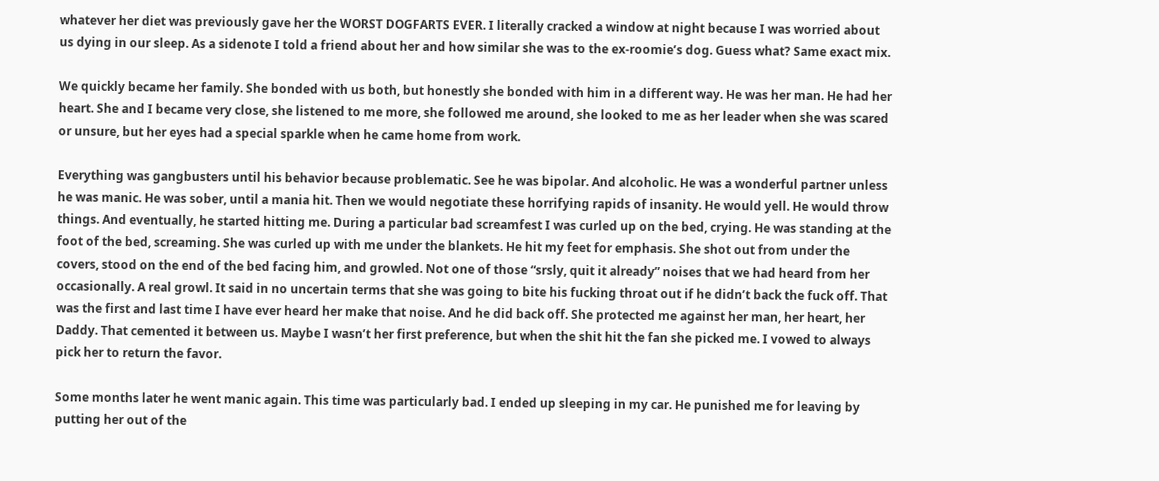whatever her diet was previously gave her the WORST DOGFARTS EVER. I literally cracked a window at night because I was worried about us dying in our sleep. As a sidenote I told a friend about her and how similar she was to the ex-roomie’s dog. Guess what? Same exact mix.

We quickly became her family. She bonded with us both, but honestly she bonded with him in a different way. He was her man. He had her heart. She and I became very close, she listened to me more, she followed me around, she looked to me as her leader when she was scared or unsure, but her eyes had a special sparkle when he came home from work.

Everything was gangbusters until his behavior because problematic. See he was bipolar. And alcoholic. He was a wonderful partner unless he was manic. He was sober, until a mania hit. Then we would negotiate these horrifying rapids of insanity. He would yell. He would throw things. And eventually, he started hitting me. During a particular bad screamfest I was curled up on the bed, crying. He was standing at the foot of the bed, screaming. She was curled up with me under the blankets. He hit my feet for emphasis. She shot out from under the covers, stood on the end of the bed facing him, and growled. Not one of those “srsly, quit it already” noises that we had heard from her occasionally. A real growl. It said in no uncertain terms that she was going to bite his fucking throat out if he didn’t back the fuck off. That was the first and last time I have ever heard her make that noise. And he did back off. She protected me against her man, her heart, her Daddy. That cemented it between us. Maybe I wasn’t her first preference, but when the shit hit the fan she picked me. I vowed to always pick her to return the favor.

Some months later he went manic again. This time was particularly bad. I ended up sleeping in my car. He punished me for leaving by putting her out of the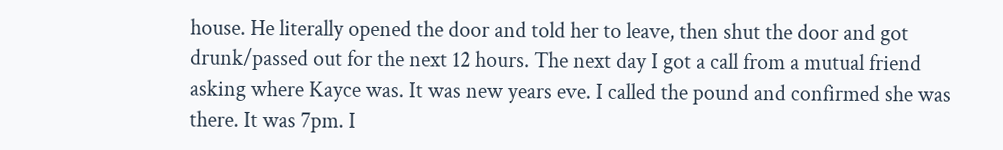house. He literally opened the door and told her to leave, then shut the door and got drunk/passed out for the next 12 hours. The next day I got a call from a mutual friend asking where Kayce was. It was new years eve. I called the pound and confirmed she was there. It was 7pm. I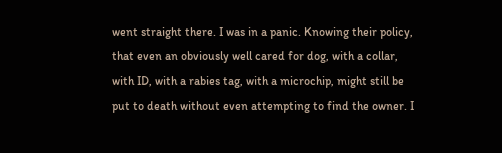went straight there. I was in a panic. Knowing their policy, that even an obviously well cared for dog, with a collar, with ID, with a rabies tag, with a microchip, might still be put to death without even attempting to find the owner. I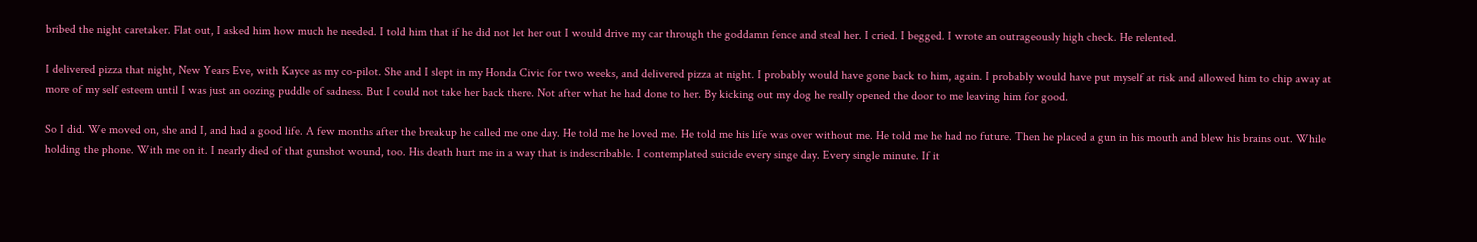bribed the night caretaker. Flat out, I asked him how much he needed. I told him that if he did not let her out I would drive my car through the goddamn fence and steal her. I cried. I begged. I wrote an outrageously high check. He relented.

I delivered pizza that night, New Years Eve, with Kayce as my co-pilot. She and I slept in my Honda Civic for two weeks, and delivered pizza at night. I probably would have gone back to him, again. I probably would have put myself at risk and allowed him to chip away at more of my self esteem until I was just an oozing puddle of sadness. But I could not take her back there. Not after what he had done to her. By kicking out my dog he really opened the door to me leaving him for good.

So I did. We moved on, she and I, and had a good life. A few months after the breakup he called me one day. He told me he loved me. He told me his life was over without me. He told me he had no future. Then he placed a gun in his mouth and blew his brains out. While holding the phone. With me on it. I nearly died of that gunshot wound, too. His death hurt me in a way that is indescribable. I contemplated suicide every singe day. Every single minute. If it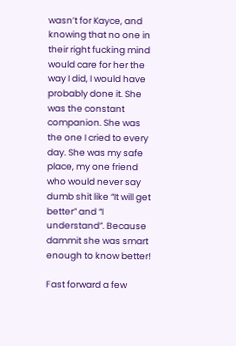wasn’t for Kayce, and knowing that no one in their right fucking mind would care for her the way I did, I would have probably done it. She was the constant companion. She was the one I cried to every day. She was my safe place, my one friend who would never say dumb shit like “It will get better” and “I understand”. Because dammit she was smart enough to know better!

Fast forward a few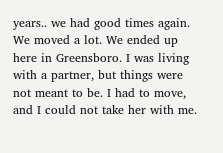years.. we had good times again. We moved a lot. We ended up here in Greensboro. I was living with a partner, but things were not meant to be. I had to move, and I could not take her with me.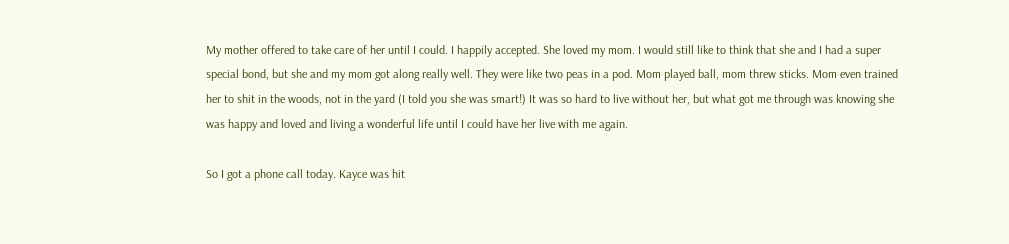My mother offered to take care of her until I could. I happily accepted. She loved my mom. I would still like to think that she and I had a super special bond, but she and my mom got along really well. They were like two peas in a pod. Mom played ball, mom threw sticks. Mom even trained her to shit in the woods, not in the yard (I told you she was smart!) It was so hard to live without her, but what got me through was knowing she was happy and loved and living a wonderful life until I could have her live with me again.

So I got a phone call today. Kayce was hit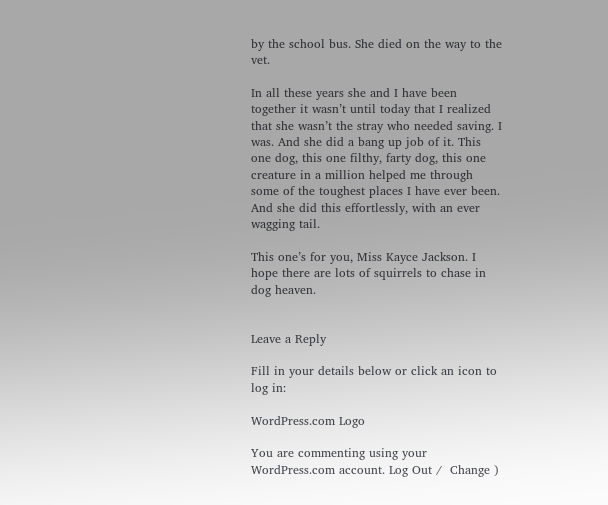by the school bus. She died on the way to the vet.

In all these years she and I have been together it wasn’t until today that I realized that she wasn’t the stray who needed saving. I was. And she did a bang up job of it. This one dog, this one filthy, farty dog, this one creature in a million helped me through some of the toughest places I have ever been. And she did this effortlessly, with an ever wagging tail.

This one’s for you, Miss Kayce Jackson. I hope there are lots of squirrels to chase in dog heaven.


Leave a Reply

Fill in your details below or click an icon to log in:

WordPress.com Logo

You are commenting using your WordPress.com account. Log Out /  Change )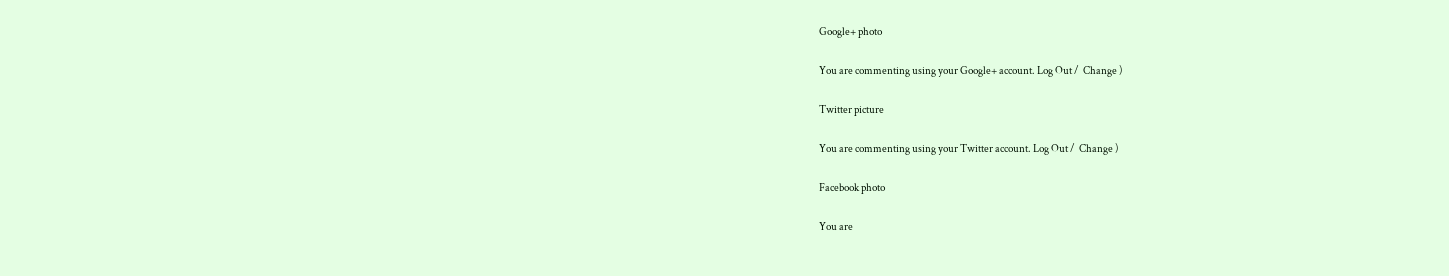Google+ photo

You are commenting using your Google+ account. Log Out /  Change )

Twitter picture

You are commenting using your Twitter account. Log Out /  Change )

Facebook photo

You are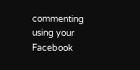commenting using your Facebook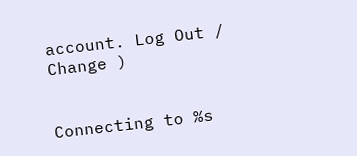account. Log Out /  Change )


Connecting to %s